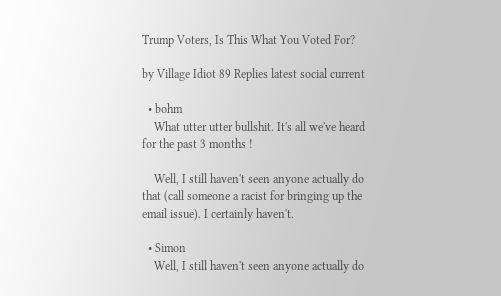Trump Voters, Is This What You Voted For?

by Village Idiot 89 Replies latest social current

  • bohm
    What utter utter bullshit. It's all we've heard for the past 3 months !

    Well, I still haven't seen anyone actually do that (call someone a racist for bringing up the email issue). I certainly haven't.

  • Simon
    Well, I still haven't seen anyone actually do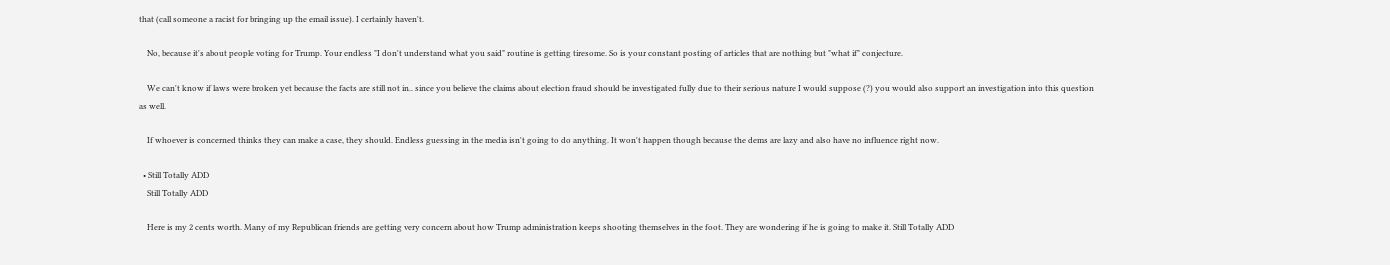that (call someone a racist for bringing up the email issue). I certainly haven't.

    No, because it's about people voting for Trump. Your endless "I don't understand what you said" routine is getting tiresome. So is your constant posting of articles that are nothing but "what if" conjecture.

    We can't know if laws were broken yet because the facts are still not in.. since you believe the claims about election fraud should be investigated fully due to their serious nature I would suppose (?) you would also support an investigation into this question as well.

    If whoever is concerned thinks they can make a case, they should. Endless guessing in the media isn't going to do anything. It won't happen though because the dems are lazy and also have no influence right now.

  • Still Totally ADD
    Still Totally ADD

    Here is my 2 cents worth. Many of my Republican friends are getting very concern about how Trump administration keeps shooting themselves in the foot. They are wondering if he is going to make it. Still Totally ADD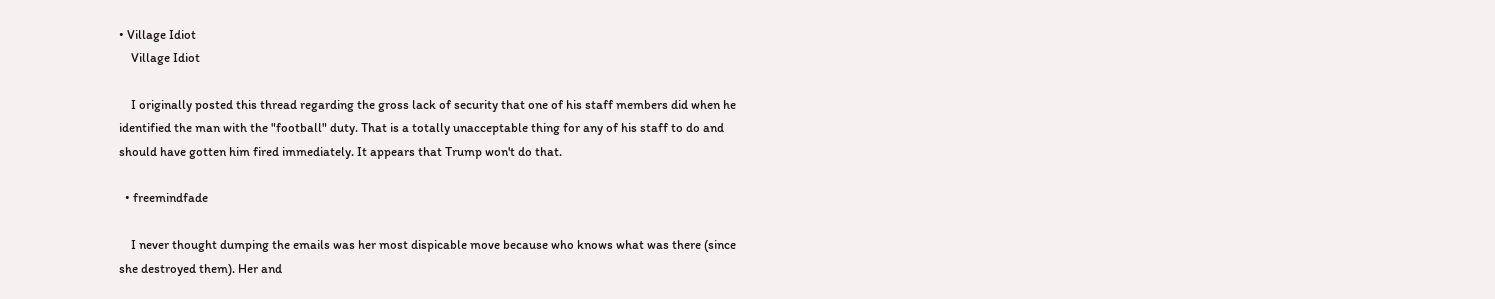• Village Idiot
    Village Idiot

    I originally posted this thread regarding the gross lack of security that one of his staff members did when he identified the man with the "football" duty. That is a totally unacceptable thing for any of his staff to do and should have gotten him fired immediately. It appears that Trump won't do that.

  • freemindfade

    I never thought dumping the emails was her most dispicable move because who knows what was there (since she destroyed them). Her and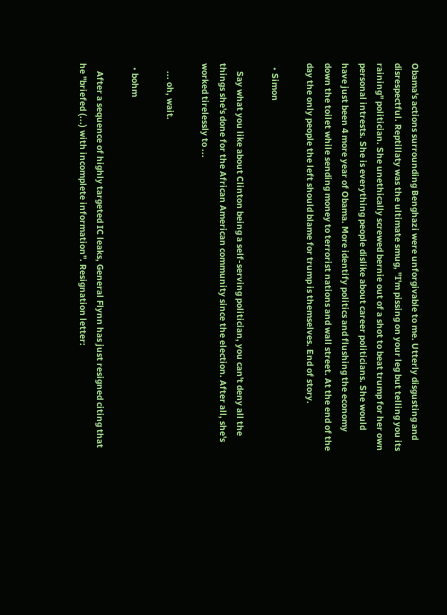Obama's actions surrounding Benghazi were unforgivable to me. Utterly disgusting and disrespectful. Reptillaty was the ultimate smug, "I'm pissing on your leg but telling you its raining" politician. She unethically screwed bernie out of a shot to beat trump for her own personal intrests. She is everything people dislike about career politicians. She would have just been 4 more year of Obama. More identify politics and flushing the economy down the toilet while sending money to terrorist nations and wall street. At the end of the day the only people the left should blame for trump is themselves. End of story.

  • Simon

    Say what you like about Clinton being a self-serving politician, you can't deny all the things she's done for the African American community since the election. After all, she's worked tirelessly to ...

    ... oh, wait.

  • bohm

    After a sequence of highly targeted IC leaks, General Flynn has just resigned citing that he "briefed (...) with incomplete information". Resignation letter: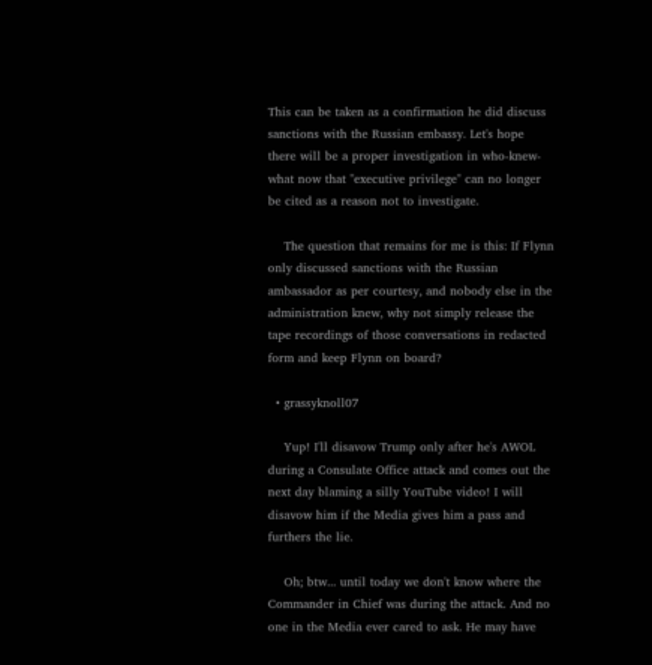This can be taken as a confirmation he did discuss sanctions with the Russian embassy. Let's hope there will be a proper investigation in who-knew-what now that "executive privilege" can no longer be cited as a reason not to investigate.

    The question that remains for me is this: If Flynn only discussed sanctions with the Russian ambassador as per courtesy, and nobody else in the administration knew, why not simply release the tape recordings of those conversations in redacted form and keep Flynn on board?

  • grassyknoll07

    Yup! I'll disavow Trump only after he's AWOL during a Consulate Office attack and comes out the next day blaming a silly YouTube video! I will disavow him if the Media gives him a pass and furthers the lie.

    Oh; btw... until today we don't know where the Commander in Chief was during the attack. And no one in the Media ever cared to ask. He may have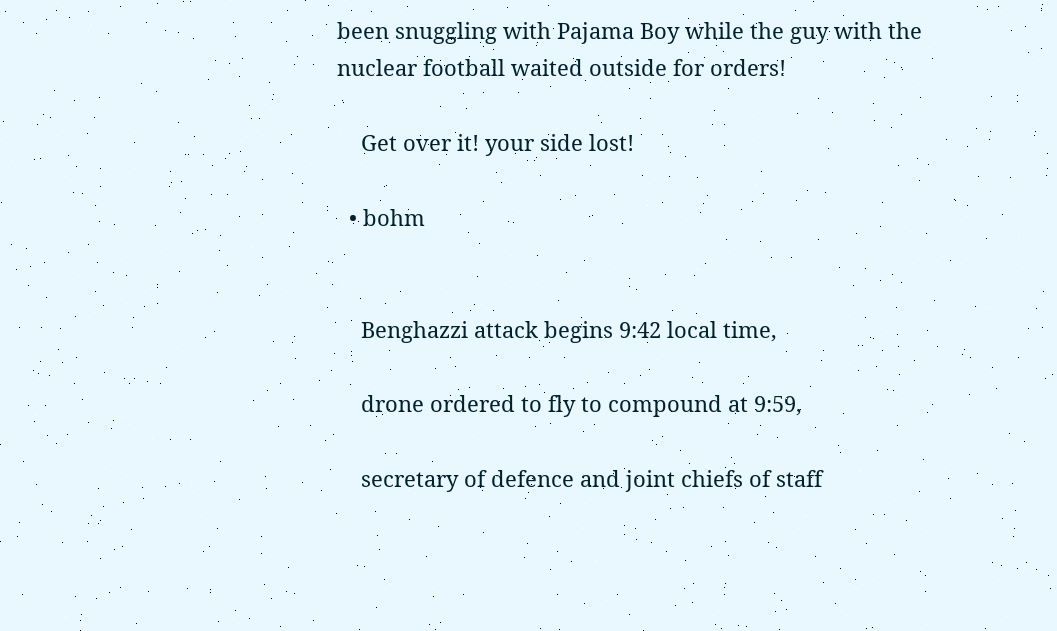been snuggling with Pajama Boy while the guy with the nuclear football waited outside for orders!

    Get over it! your side lost!

  • bohm


    Benghazzi attack begins 9:42 local time,

    drone ordered to fly to compound at 9:59,

    secretary of defence and joint chiefs of staff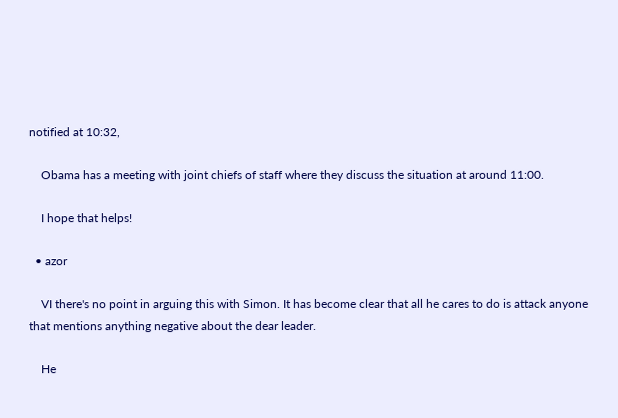notified at 10:32,

    Obama has a meeting with joint chiefs of staff where they discuss the situation at around 11:00.

    I hope that helps!

  • azor

    VI there's no point in arguing this with Simon. It has become clear that all he cares to do is attack anyone that mentions anything negative about the dear leader.

    He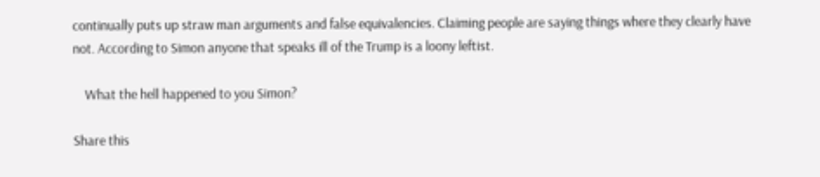continually puts up straw man arguments and false equivalencies. Claiming people are saying things where they clearly have not. According to Simon anyone that speaks ill of the Trump is a loony leftist.

    What the hell happened to you Simon?

Share this